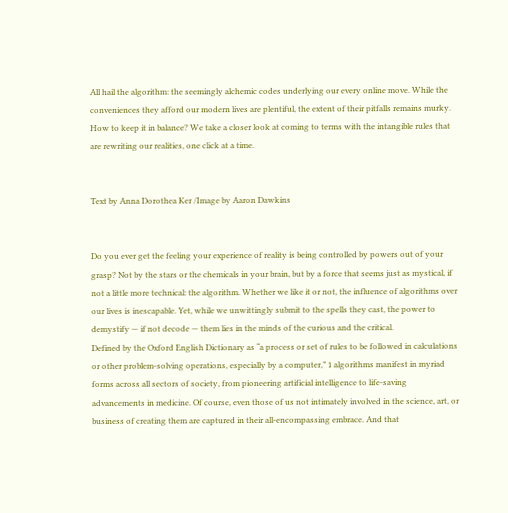All hail the algorithm: the seemingly alchemic codes underlying our every online move. While the conveniences they afford our modern lives are plentiful, the extent of their pitfalls remains murky. How to keep it in balance? We take a closer look at coming to terms with the intangible rules that are rewriting our realities, one click at a time.


Text by Anna Dorothea Ker /Image by Aaron Dawkins


Do you ever get the feeling your experience of reality is being controlled by powers out of your grasp? Not by the stars or the chemicals in your brain, but by a force that seems just as mystical, if not a little more technical: the algorithm. Whether we like it or not, the influence of algorithms over our lives is inescapable. Yet, while we unwittingly submit to the spells they cast, the power to demystify — if not decode — them lies in the minds of the curious and the critical.
Defined by the Oxford English Dictionary as “a process or set of rules to be followed in calculations or other problem-solving operations, especially by a computer,” 1 algorithms manifest in myriad forms across all sectors of society, from pioneering artificial intelligence to life-saving advancements in medicine. Of course, even those of us not intimately involved in the science, art, or business of creating them are captured in their all-encompassing embrace. And that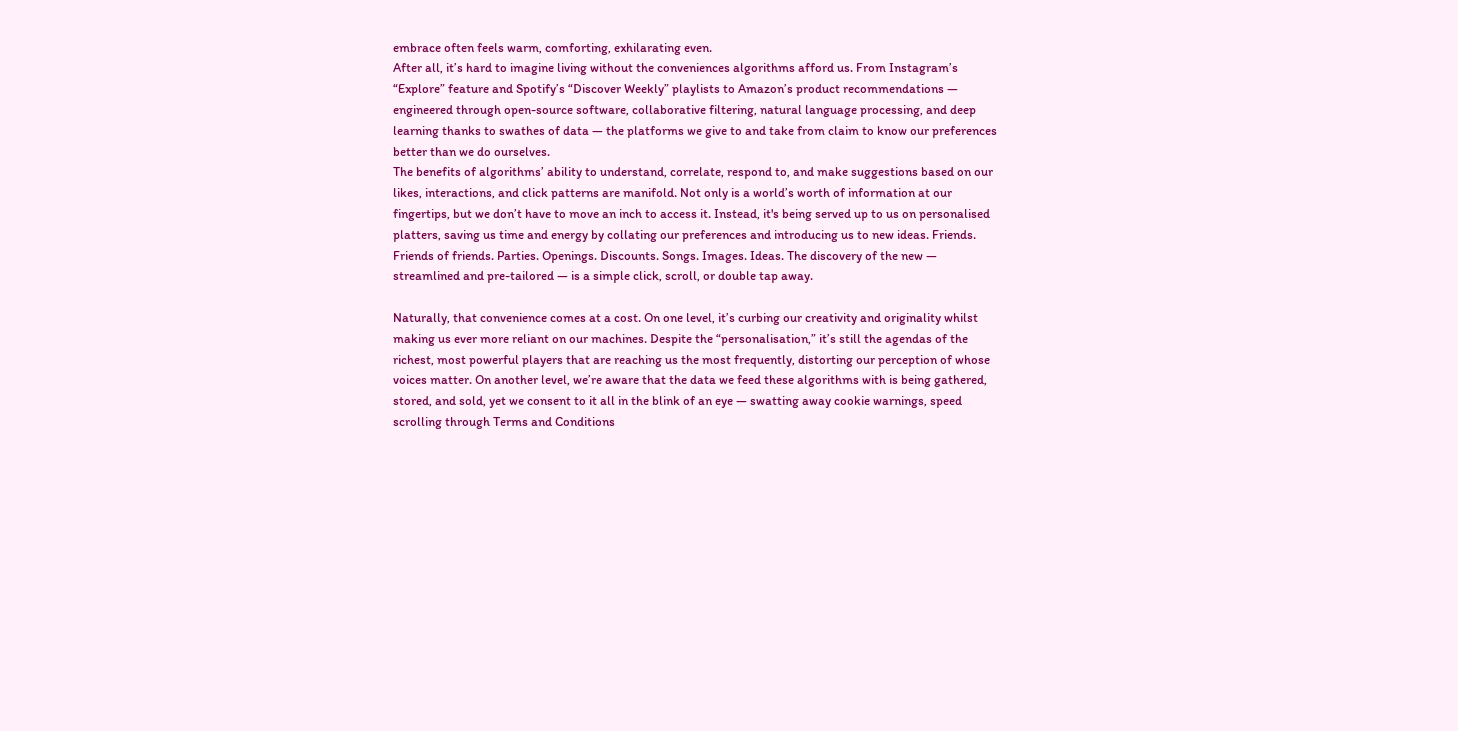embrace often feels warm, comforting, exhilarating even.
After all, it’s hard to imagine living without the conveniences algorithms afford us. From Instagram’s “Explore” feature and Spotify’s “Discover Weekly” playlists to Amazon’s product recommendations — engineered through open-source software, collaborative filtering, natural language processing, and deep learning thanks to swathes of data — the platforms we give to and take from claim to know our preferences better than we do ourselves.
The benefits of algorithms’ ability to understand, correlate, respond to, and make suggestions based on our likes, interactions, and click patterns are manifold. Not only is a world’s worth of information at our fingertips, but we don’t have to move an inch to access it. Instead, it's being served up to us on personalised platters, saving us time and energy by collating our preferences and introducing us to new ideas. Friends. Friends of friends. Parties. Openings. Discounts. Songs. Images. Ideas. The discovery of the new — streamlined and pre-tailored — is a simple click, scroll, or double tap away.

Naturally, that convenience comes at a cost. On one level, it’s curbing our creativity and originality whilst making us ever more reliant on our machines. Despite the “personalisation,” it’s still the agendas of the richest, most powerful players that are reaching us the most frequently, distorting our perception of whose voices matter. On another level, we’re aware that the data we feed these algorithms with is being gathered, stored, and sold, yet we consent to it all in the blink of an eye — swatting away cookie warnings, speed scrolling through Terms and Conditions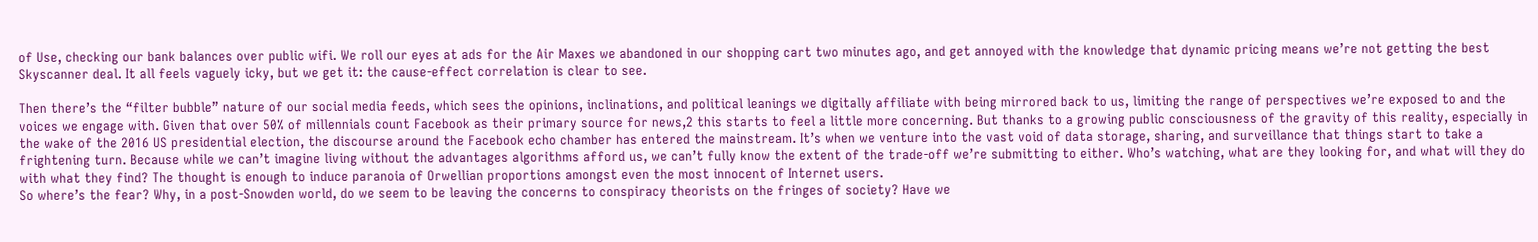of Use, checking our bank balances over public wifi. We roll our eyes at ads for the Air Maxes we abandoned in our shopping cart two minutes ago, and get annoyed with the knowledge that dynamic pricing means we’re not getting the best Skyscanner deal. It all feels vaguely icky, but we get it: the cause-effect correlation is clear to see.

Then there’s the “filter bubble” nature of our social media feeds, which sees the opinions, inclinations, and political leanings we digitally affiliate with being mirrored back to us, limiting the range of perspectives we’re exposed to and the voices we engage with. Given that over 50% of millennials count Facebook as their primary source for news,2 this starts to feel a little more concerning. But thanks to a growing public consciousness of the gravity of this reality, especially in the wake of the 2016 US presidential election, the discourse around the Facebook echo chamber has entered the mainstream. It’s when we venture into the vast void of data storage, sharing, and surveillance that things start to take a frightening turn. Because while we can’t imagine living without the advantages algorithms afford us, we can’t fully know the extent of the trade-off we’re submitting to either. Who’s watching, what are they looking for, and what will they do with what they find? The thought is enough to induce paranoia of Orwellian proportions amongst even the most innocent of Internet users.
So where’s the fear? Why, in a post-Snowden world, do we seem to be leaving the concerns to conspiracy theorists on the fringes of society? Have we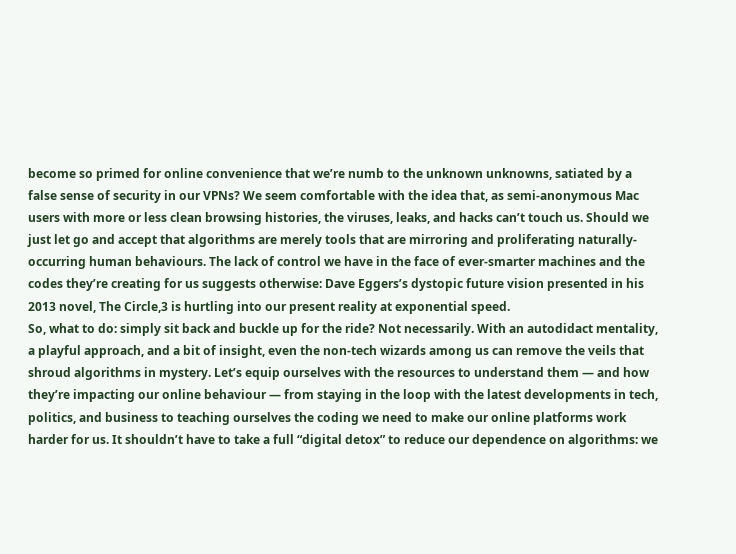become so primed for online convenience that we’re numb to the unknown unknowns, satiated by a false sense of security in our VPNs? We seem comfortable with the idea that, as semi-anonymous Mac users with more or less clean browsing histories, the viruses, leaks, and hacks can’t touch us. Should we just let go and accept that algorithms are merely tools that are mirroring and proliferating naturally-occurring human behaviours. The lack of control we have in the face of ever-smarter machines and the codes they’re creating for us suggests otherwise: Dave Eggers’s dystopic future vision presented in his 2013 novel, The Circle,3 is hurtling into our present reality at exponential speed.
So, what to do: simply sit back and buckle up for the ride? Not necessarily. With an autodidact mentality, a playful approach, and a bit of insight, even the non-tech wizards among us can remove the veils that shroud algorithms in mystery. Let’s equip ourselves with the resources to understand them — and how they’re impacting our online behaviour — from staying in the loop with the latest developments in tech, politics, and business to teaching ourselves the coding we need to make our online platforms work harder for us. It shouldn’t have to take a full “digital detox” to reduce our dependence on algorithms: we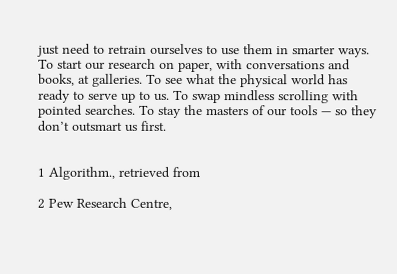just need to retrain ourselves to use them in smarter ways. To start our research on paper, with conversations and books, at galleries. To see what the physical world has ready to serve up to us. To swap mindless scrolling with pointed searches. To stay the masters of our tools — so they don’t outsmart us first.


1 Algorithm., retrieved from

2 Pew Research Centre,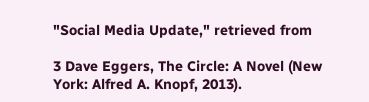"Social Media Update," retrieved from

3 Dave Eggers, The Circle: A Novel (New York: Alfred A. Knopf, 2013).